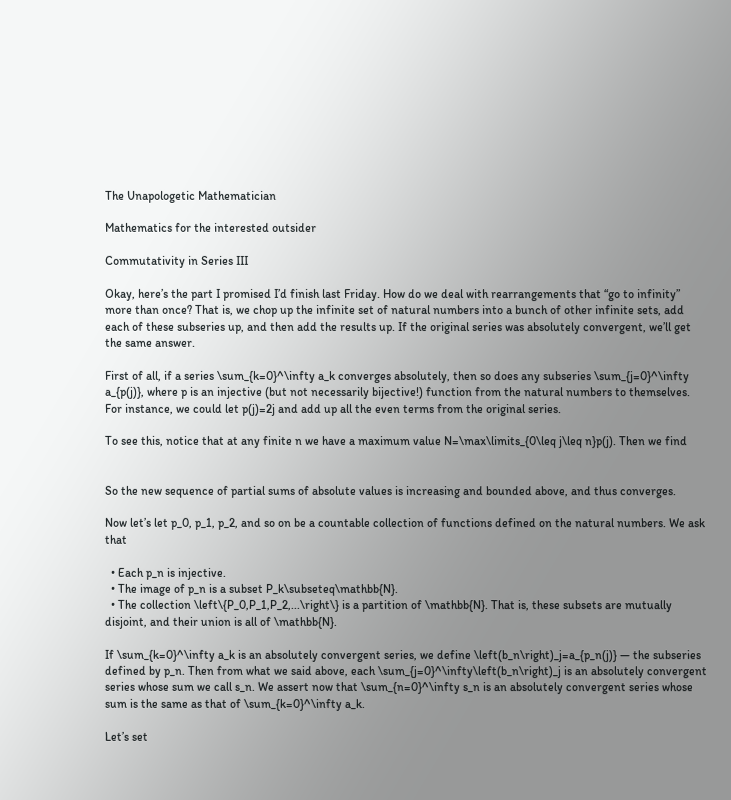The Unapologetic Mathematician

Mathematics for the interested outsider

Commutativity in Series III

Okay, here’s the part I promised I’d finish last Friday. How do we deal with rearrangements that “go to infinity” more than once? That is, we chop up the infinite set of natural numbers into a bunch of other infinite sets, add each of these subseries up, and then add the results up. If the original series was absolutely convergent, we’ll get the same answer.

First of all, if a series \sum_{k=0}^\infty a_k converges absolutely, then so does any subseries \sum_{j=0}^\infty a_{p(j)}, where p is an injective (but not necessarily bijective!) function from the natural numbers to themselves. For instance, we could let p(j)=2j and add up all the even terms from the original series.

To see this, notice that at any finite n we have a maximum value N=\max\limits_{0\leq j\leq n}p(j). Then we find


So the new sequence of partial sums of absolute values is increasing and bounded above, and thus converges.

Now let’s let p_0, p_1, p_2, and so on be a countable collection of functions defined on the natural numbers. We ask that

  • Each p_n is injective.
  • The image of p_n is a subset P_k\subseteq\mathbb{N}.
  • The collection \left\{P_0,P_1,P_2,...\right\} is a partition of \mathbb{N}. That is, these subsets are mutually disjoint, and their union is all of \mathbb{N}.

If \sum_{k=0}^\infty a_k is an absolutely convergent series, we define \left(b_n\right)_j=a_{p_n(j)} — the subseries defined by p_n. Then from what we said above, each \sum_{j=0}^\infty\left(b_n\right)_j is an absolutely convergent series whose sum we call s_n. We assert now that \sum_{n=0}^\infty s_n is an absolutely convergent series whose sum is the same as that of \sum_{k=0}^\infty a_k.

Let’s set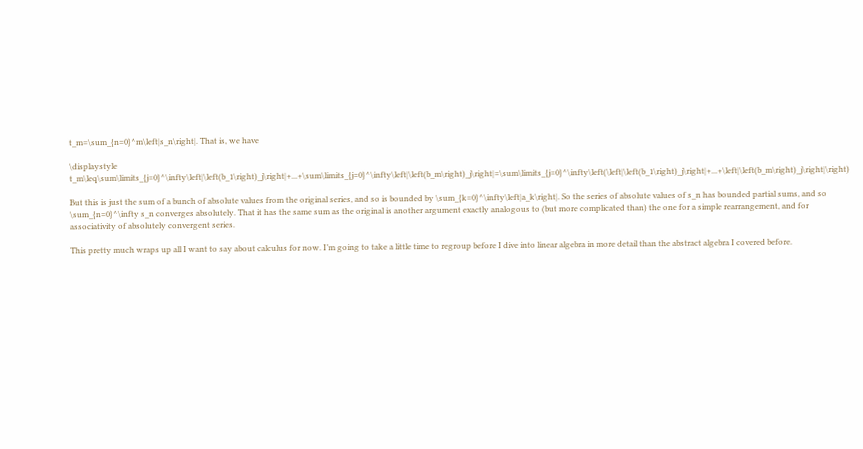t_m=\sum_{n=0}^m\left|s_n\right|. That is, we have

\displaystyle t_m\leq\sum\limits_{j=0}^\infty\left|\left(b_1\right)_j\right|+...+\sum\limits_{j=0}^\infty\left|\left(b_m\right)_j\right|=\sum\limits_{j=0}^\infty\left(\left|\left(b_1\right)_j\right|+...+\left|\left(b_m\right)_j\right|\right)

But this is just the sum of a bunch of absolute values from the original series, and so is bounded by \sum_{k=0}^\infty\left|a_k\right|. So the series of absolute values of s_n has bounded partial sums, and so \sum_{n=0}^\infty s_n converges absolutely. That it has the same sum as the original is another argument exactly analogous to (but more complicated than) the one for a simple rearrangement, and for associativity of absolutely convergent series.

This pretty much wraps up all I want to say about calculus for now. I’m going to take a little time to regroup before I dive into linear algebra in more detail than the abstract algebra I covered before.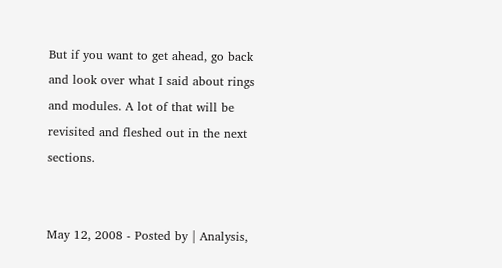But if you want to get ahead, go back and look over what I said about rings and modules. A lot of that will be revisited and fleshed out in the next sections.


May 12, 2008 - Posted by | Analysis,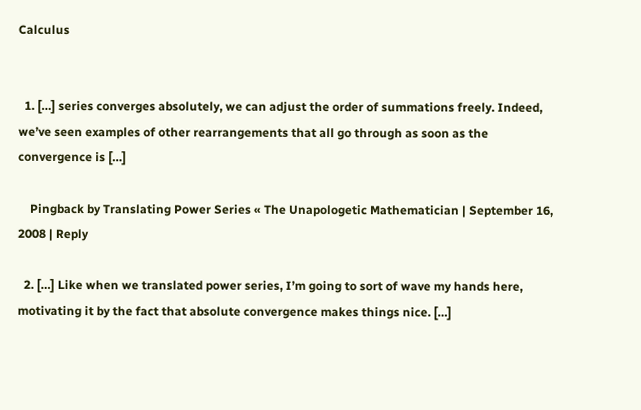Calculus


  1. […] series converges absolutely, we can adjust the order of summations freely. Indeed, we’ve seen examples of other rearrangements that all go through as soon as the convergence is […]

    Pingback by Translating Power Series « The Unapologetic Mathematician | September 16, 2008 | Reply

  2. […] Like when we translated power series, I’m going to sort of wave my hands here, motivating it by the fact that absolute convergence makes things nice. […]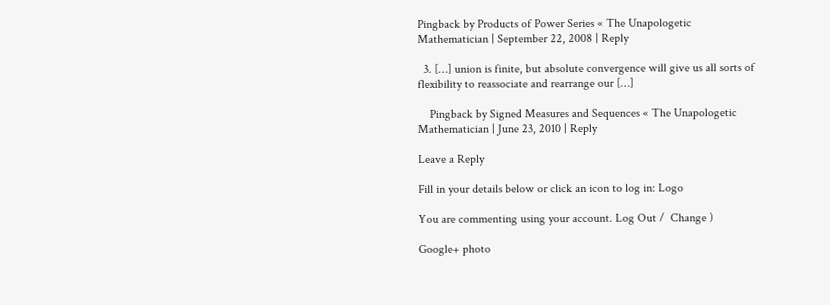Pingback by Products of Power Series « The Unapologetic Mathematician | September 22, 2008 | Reply

  3. […] union is finite, but absolute convergence will give us all sorts of flexibility to reassociate and rearrange our […]

    Pingback by Signed Measures and Sequences « The Unapologetic Mathematician | June 23, 2010 | Reply

Leave a Reply

Fill in your details below or click an icon to log in: Logo

You are commenting using your account. Log Out /  Change )

Google+ photo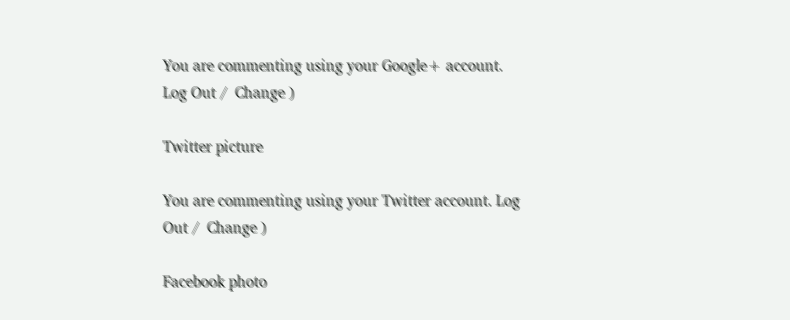You are commenting using your Google+ account. Log Out /  Change )

Twitter picture

You are commenting using your Twitter account. Log Out /  Change )

Facebook photo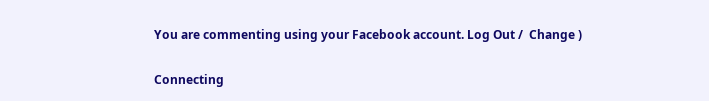You are commenting using your Facebook account. Log Out /  Change )


Connecting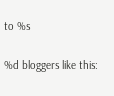to %s

%d bloggers like this: